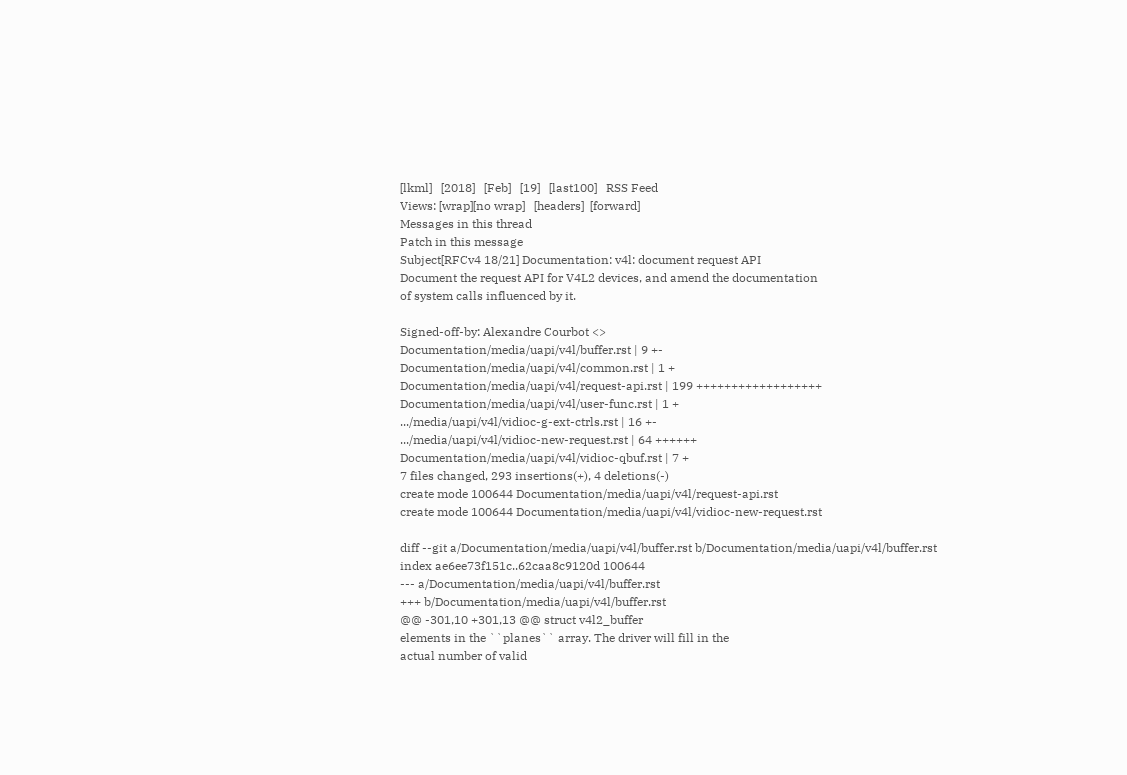[lkml]   [2018]   [Feb]   [19]   [last100]   RSS Feed
Views: [wrap][no wrap]   [headers]  [forward]
Messages in this thread
Patch in this message
Subject[RFCv4 18/21] Documentation: v4l: document request API
Document the request API for V4L2 devices, and amend the documentation
of system calls influenced by it.

Signed-off-by: Alexandre Courbot <>
Documentation/media/uapi/v4l/buffer.rst | 9 +-
Documentation/media/uapi/v4l/common.rst | 1 +
Documentation/media/uapi/v4l/request-api.rst | 199 ++++++++++++++++++
Documentation/media/uapi/v4l/user-func.rst | 1 +
.../media/uapi/v4l/vidioc-g-ext-ctrls.rst | 16 +-
.../media/uapi/v4l/vidioc-new-request.rst | 64 ++++++
Documentation/media/uapi/v4l/vidioc-qbuf.rst | 7 +
7 files changed, 293 insertions(+), 4 deletions(-)
create mode 100644 Documentation/media/uapi/v4l/request-api.rst
create mode 100644 Documentation/media/uapi/v4l/vidioc-new-request.rst

diff --git a/Documentation/media/uapi/v4l/buffer.rst b/Documentation/media/uapi/v4l/buffer.rst
index ae6ee73f151c..62caa8c9120d 100644
--- a/Documentation/media/uapi/v4l/buffer.rst
+++ b/Documentation/media/uapi/v4l/buffer.rst
@@ -301,10 +301,13 @@ struct v4l2_buffer
elements in the ``planes`` array. The driver will fill in the
actual number of valid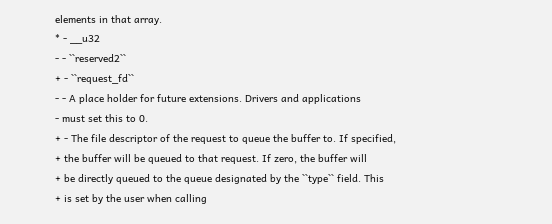elements in that array.
* - __u32
- - ``reserved2``
+ - ``request_fd``
- - A place holder for future extensions. Drivers and applications
- must set this to 0.
+ - The file descriptor of the request to queue the buffer to. If specified,
+ the buffer will be queued to that request. If zero, the buffer will
+ be directly queued to the queue designated by the ``type`` field. This
+ is set by the user when calling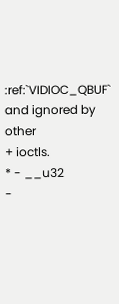:ref:`VIDIOC_QBUF` and ignored by other
+ ioctls.
* - __u32
-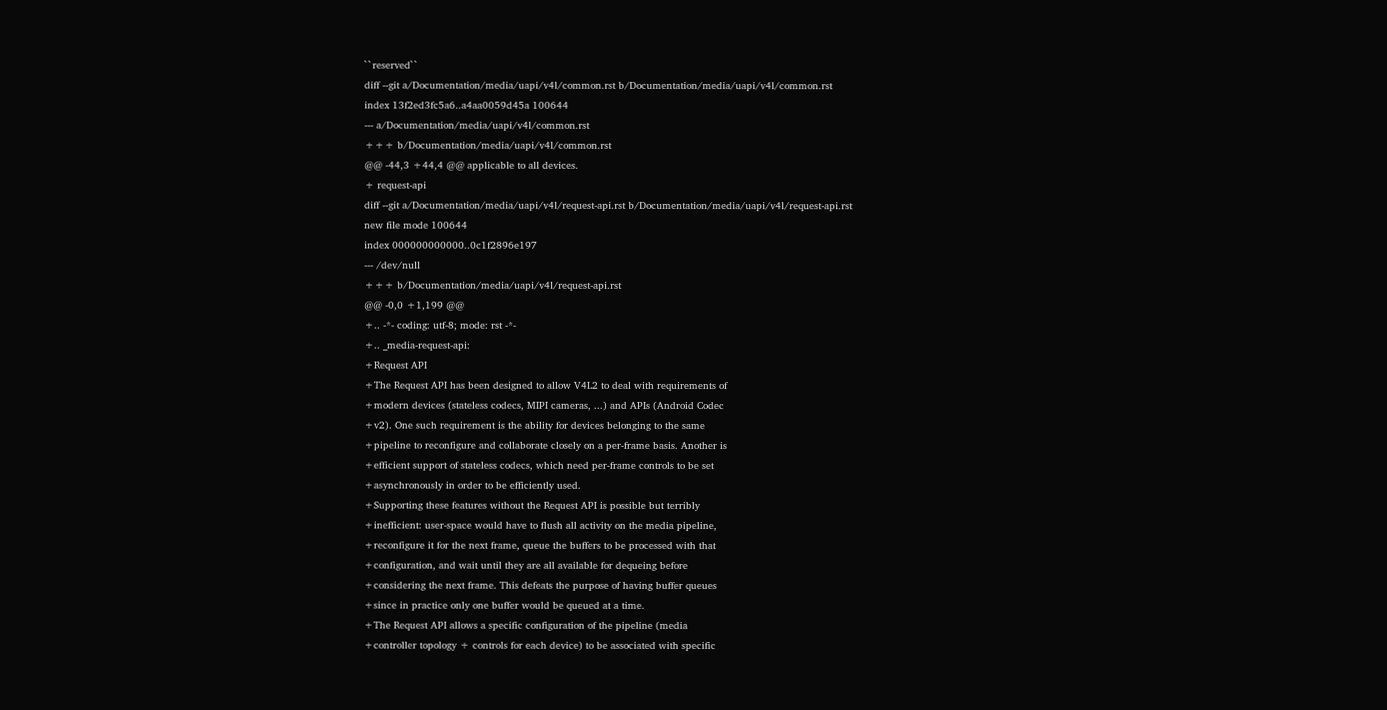``reserved``
diff --git a/Documentation/media/uapi/v4l/common.rst b/Documentation/media/uapi/v4l/common.rst
index 13f2ed3fc5a6..a4aa0059d45a 100644
--- a/Documentation/media/uapi/v4l/common.rst
+++ b/Documentation/media/uapi/v4l/common.rst
@@ -44,3 +44,4 @@ applicable to all devices.
+ request-api
diff --git a/Documentation/media/uapi/v4l/request-api.rst b/Documentation/media/uapi/v4l/request-api.rst
new file mode 100644
index 000000000000..0c1f2896e197
--- /dev/null
+++ b/Documentation/media/uapi/v4l/request-api.rst
@@ -0,0 +1,199 @@
+.. -*- coding: utf-8; mode: rst -*-
+.. _media-request-api:
+Request API
+The Request API has been designed to allow V4L2 to deal with requirements of
+modern devices (stateless codecs, MIPI cameras, ...) and APIs (Android Codec
+v2). One such requirement is the ability for devices belonging to the same
+pipeline to reconfigure and collaborate closely on a per-frame basis. Another is
+efficient support of stateless codecs, which need per-frame controls to be set
+asynchronously in order to be efficiently used.
+Supporting these features without the Request API is possible but terribly
+inefficient: user-space would have to flush all activity on the media pipeline,
+reconfigure it for the next frame, queue the buffers to be processed with that
+configuration, and wait until they are all available for dequeing before
+considering the next frame. This defeats the purpose of having buffer queues
+since in practice only one buffer would be queued at a time.
+The Request API allows a specific configuration of the pipeline (media
+controller topology + controls for each device) to be associated with specific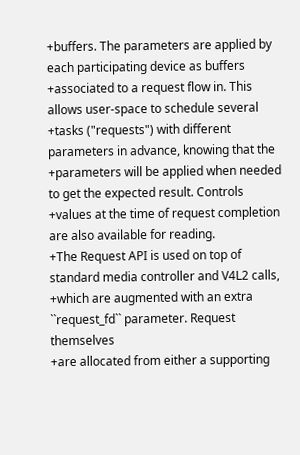+buffers. The parameters are applied by each participating device as buffers
+associated to a request flow in. This allows user-space to schedule several
+tasks ("requests") with different parameters in advance, knowing that the
+parameters will be applied when needed to get the expected result. Controls
+values at the time of request completion are also available for reading.
+The Request API is used on top of standard media controller and V4L2 calls,
+which are augmented with an extra ``request_fd`` parameter. Request themselves
+are allocated from either a supporting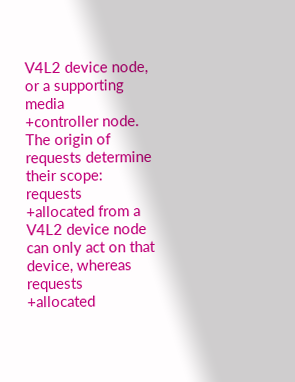V4L2 device node, or a supporting media
+controller node. The origin of requests determine their scope: requests
+allocated from a V4L2 device node can only act on that device, whereas requests
+allocated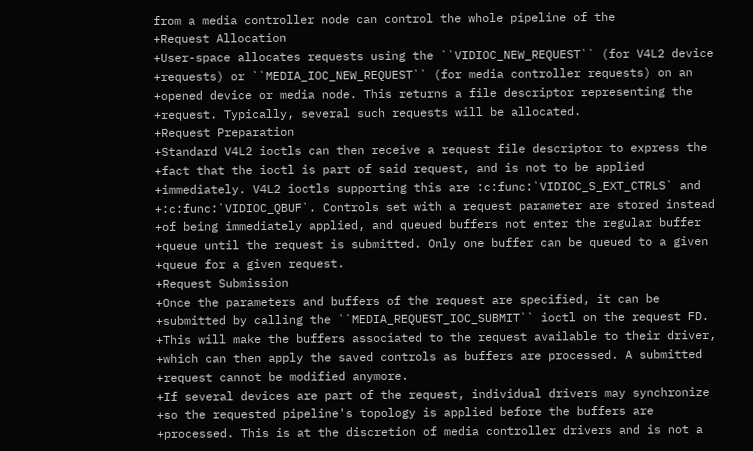from a media controller node can control the whole pipeline of the
+Request Allocation
+User-space allocates requests using the ``VIDIOC_NEW_REQUEST`` (for V4L2 device
+requests) or ``MEDIA_IOC_NEW_REQUEST`` (for media controller requests) on an
+opened device or media node. This returns a file descriptor representing the
+request. Typically, several such requests will be allocated.
+Request Preparation
+Standard V4L2 ioctls can then receive a request file descriptor to express the
+fact that the ioctl is part of said request, and is not to be applied
+immediately. V4L2 ioctls supporting this are :c:func:`VIDIOC_S_EXT_CTRLS` and
+:c:func:`VIDIOC_QBUF`. Controls set with a request parameter are stored instead
+of being immediately applied, and queued buffers not enter the regular buffer
+queue until the request is submitted. Only one buffer can be queued to a given
+queue for a given request.
+Request Submission
+Once the parameters and buffers of the request are specified, it can be
+submitted by calling the ``MEDIA_REQUEST_IOC_SUBMIT`` ioctl on the request FD.
+This will make the buffers associated to the request available to their driver,
+which can then apply the saved controls as buffers are processed. A submitted
+request cannot be modified anymore.
+If several devices are part of the request, individual drivers may synchronize
+so the requested pipeline's topology is applied before the buffers are
+processed. This is at the discretion of media controller drivers and is not a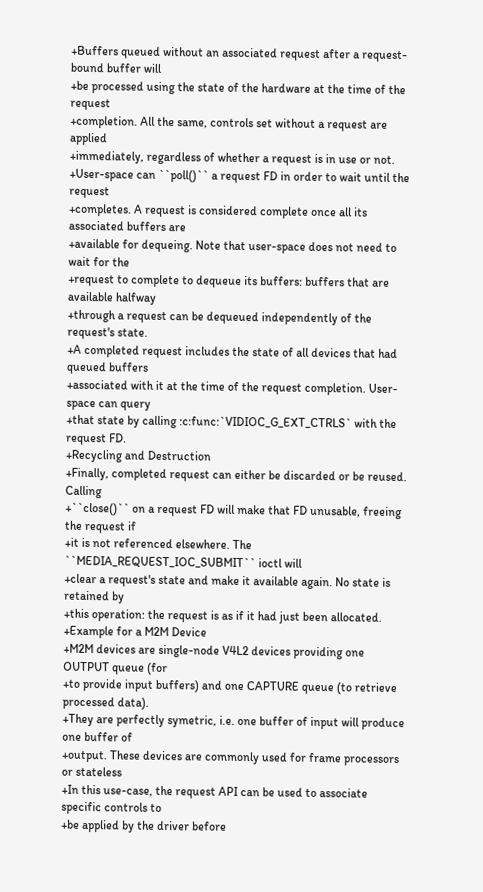+Buffers queued without an associated request after a request-bound buffer will
+be processed using the state of the hardware at the time of the request
+completion. All the same, controls set without a request are applied
+immediately, regardless of whether a request is in use or not.
+User-space can ``poll()`` a request FD in order to wait until the request
+completes. A request is considered complete once all its associated buffers are
+available for dequeing. Note that user-space does not need to wait for the
+request to complete to dequeue its buffers: buffers that are available halfway
+through a request can be dequeued independently of the request's state.
+A completed request includes the state of all devices that had queued buffers
+associated with it at the time of the request completion. User-space can query
+that state by calling :c:func:`VIDIOC_G_EXT_CTRLS` with the request FD.
+Recycling and Destruction
+Finally, completed request can either be discarded or be reused. Calling
+``close()`` on a request FD will make that FD unusable, freeing the request if
+it is not referenced elsewhere. The ``MEDIA_REQUEST_IOC_SUBMIT`` ioctl will
+clear a request's state and make it available again. No state is retained by
+this operation: the request is as if it had just been allocated.
+Example for a M2M Device
+M2M devices are single-node V4L2 devices providing one OUTPUT queue (for
+to provide input buffers) and one CAPTURE queue (to retrieve processed data).
+They are perfectly symetric, i.e. one buffer of input will produce one buffer of
+output. These devices are commonly used for frame processors or stateless
+In this use-case, the request API can be used to associate specific controls to
+be applied by the driver before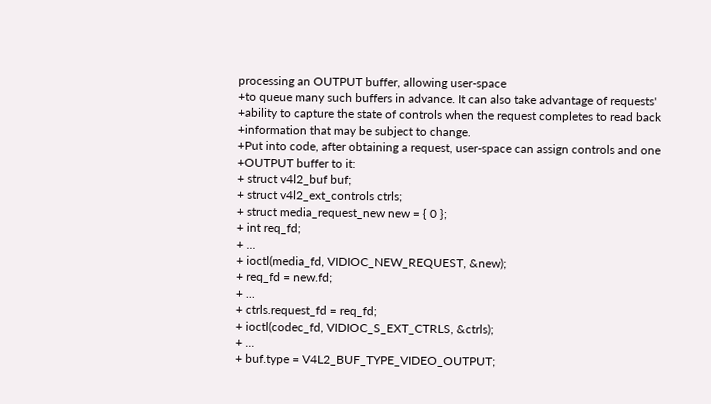processing an OUTPUT buffer, allowing user-space
+to queue many such buffers in advance. It can also take advantage of requests'
+ability to capture the state of controls when the request completes to read back
+information that may be subject to change.
+Put into code, after obtaining a request, user-space can assign controls and one
+OUTPUT buffer to it:
+ struct v4l2_buf buf;
+ struct v4l2_ext_controls ctrls;
+ struct media_request_new new = { 0 };
+ int req_fd;
+ ...
+ ioctl(media_fd, VIDIOC_NEW_REQUEST, &new);
+ req_fd = new.fd;
+ ...
+ ctrls.request_fd = req_fd;
+ ioctl(codec_fd, VIDIOC_S_EXT_CTRLS, &ctrls);
+ ...
+ buf.type = V4L2_BUF_TYPE_VIDEO_OUTPUT;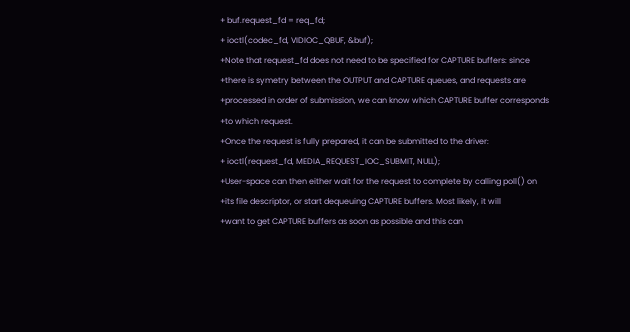+ buf.request_fd = req_fd;
+ ioctl(codec_fd, VIDIOC_QBUF, &buf);
+Note that request_fd does not need to be specified for CAPTURE buffers: since
+there is symetry between the OUTPUT and CAPTURE queues, and requests are
+processed in order of submission, we can know which CAPTURE buffer corresponds
+to which request.
+Once the request is fully prepared, it can be submitted to the driver:
+ ioctl(request_fd, MEDIA_REQUEST_IOC_SUBMIT, NULL);
+User-space can then either wait for the request to complete by calling poll() on
+its file descriptor, or start dequeuing CAPTURE buffers. Most likely, it will
+want to get CAPTURE buffers as soon as possible and this can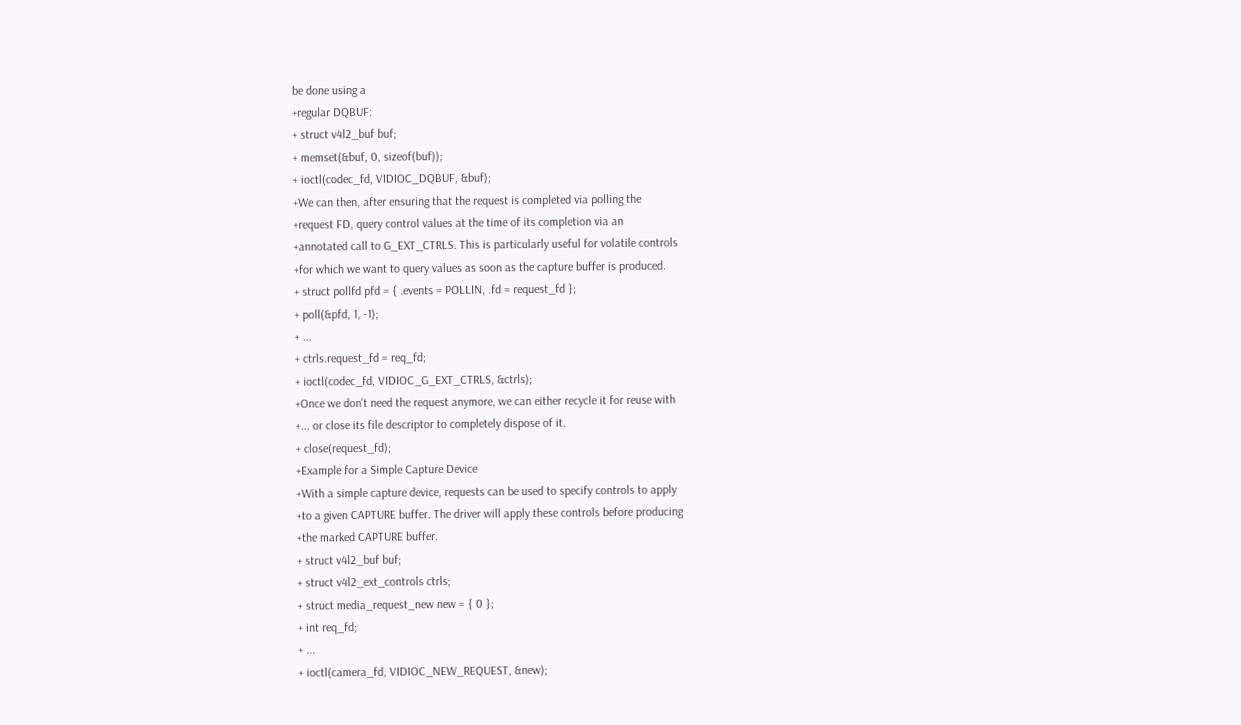be done using a
+regular DQBUF:
+ struct v4l2_buf buf;
+ memset(&buf, 0, sizeof(buf));
+ ioctl(codec_fd, VIDIOC_DQBUF, &buf);
+We can then, after ensuring that the request is completed via polling the
+request FD, query control values at the time of its completion via an
+annotated call to G_EXT_CTRLS. This is particularly useful for volatile controls
+for which we want to query values as soon as the capture buffer is produced.
+ struct pollfd pfd = { .events = POLLIN, .fd = request_fd };
+ poll(&pfd, 1, -1);
+ ...
+ ctrls.request_fd = req_fd;
+ ioctl(codec_fd, VIDIOC_G_EXT_CTRLS, &ctrls);
+Once we don't need the request anymore, we can either recycle it for reuse with
+... or close its file descriptor to completely dispose of it.
+ close(request_fd);
+Example for a Simple Capture Device
+With a simple capture device, requests can be used to specify controls to apply
+to a given CAPTURE buffer. The driver will apply these controls before producing
+the marked CAPTURE buffer.
+ struct v4l2_buf buf;
+ struct v4l2_ext_controls ctrls;
+ struct media_request_new new = { 0 };
+ int req_fd;
+ ...
+ ioctl(camera_fd, VIDIOC_NEW_REQUEST, &new);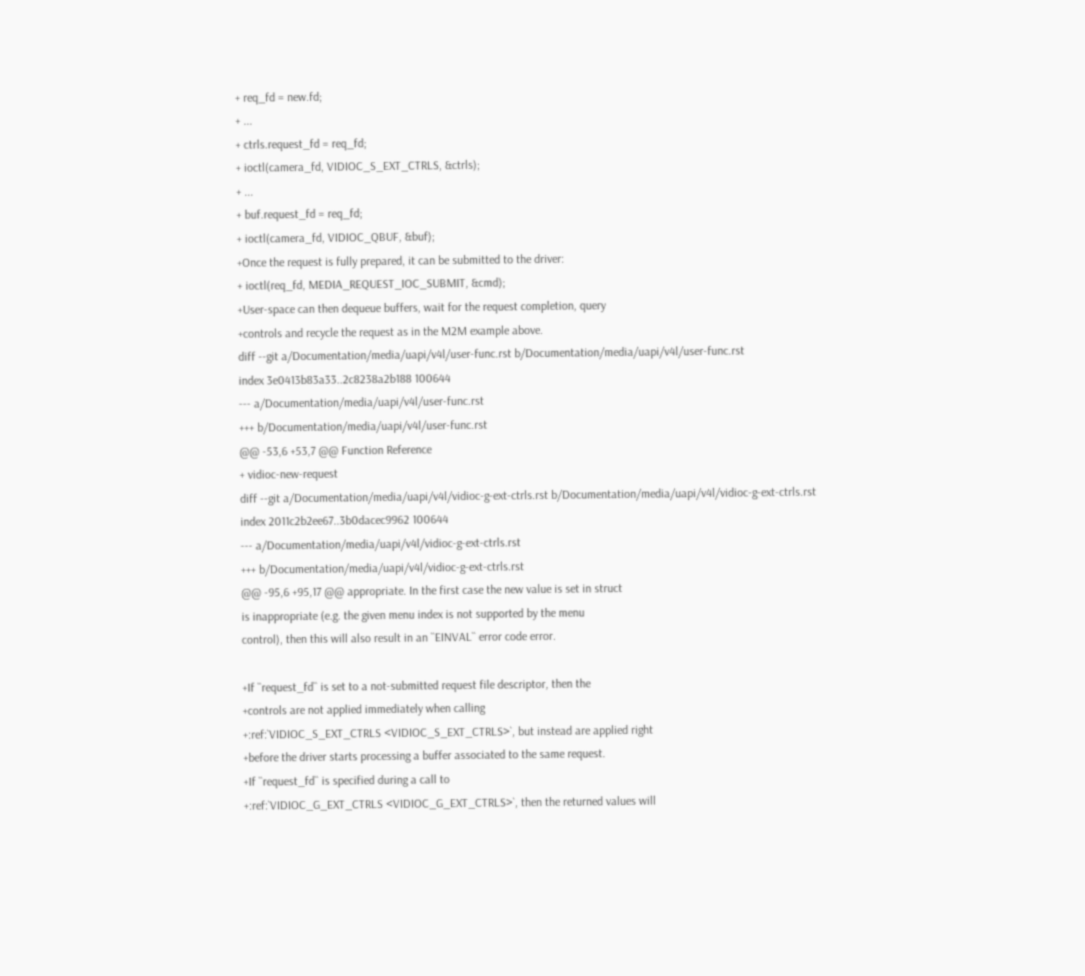+ req_fd = new.fd;
+ ...
+ ctrls.request_fd = req_fd;
+ ioctl(camera_fd, VIDIOC_S_EXT_CTRLS, &ctrls);
+ ...
+ buf.request_fd = req_fd;
+ ioctl(camera_fd, VIDIOC_QBUF, &buf);
+Once the request is fully prepared, it can be submitted to the driver:
+ ioctl(req_fd, MEDIA_REQUEST_IOC_SUBMIT, &cmd);
+User-space can then dequeue buffers, wait for the request completion, query
+controls and recycle the request as in the M2M example above.
diff --git a/Documentation/media/uapi/v4l/user-func.rst b/Documentation/media/uapi/v4l/user-func.rst
index 3e0413b83a33..2c8238a2b188 100644
--- a/Documentation/media/uapi/v4l/user-func.rst
+++ b/Documentation/media/uapi/v4l/user-func.rst
@@ -53,6 +53,7 @@ Function Reference
+ vidioc-new-request
diff --git a/Documentation/media/uapi/v4l/vidioc-g-ext-ctrls.rst b/Documentation/media/uapi/v4l/vidioc-g-ext-ctrls.rst
index 2011c2b2ee67..3b0dacec9962 100644
--- a/Documentation/media/uapi/v4l/vidioc-g-ext-ctrls.rst
+++ b/Documentation/media/uapi/v4l/vidioc-g-ext-ctrls.rst
@@ -95,6 +95,17 @@ appropriate. In the first case the new value is set in struct
is inappropriate (e.g. the given menu index is not supported by the menu
control), then this will also result in an ``EINVAL`` error code error.

+If ``request_fd`` is set to a not-submitted request file descriptor, then the
+controls are not applied immediately when calling
+:ref:`VIDIOC_S_EXT_CTRLS <VIDIOC_S_EXT_CTRLS>`, but instead are applied right
+before the driver starts processing a buffer associated to the same request.
+If ``request_fd`` is specified during a call to
+:ref:`VIDIOC_G_EXT_CTRLS <VIDIOC_G_EXT_CTRLS>`, then the returned values will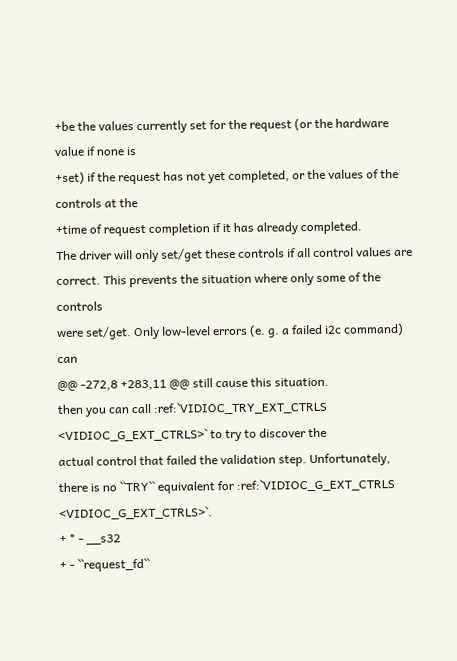+be the values currently set for the request (or the hardware value if none is
+set) if the request has not yet completed, or the values of the controls at the
+time of request completion if it has already completed.
The driver will only set/get these controls if all control values are
correct. This prevents the situation where only some of the controls
were set/get. Only low-level errors (e. g. a failed i2c command) can
@@ -272,8 +283,11 @@ still cause this situation.
then you can call :ref:`VIDIOC_TRY_EXT_CTRLS <VIDIOC_G_EXT_CTRLS>` to try to discover the
actual control that failed the validation step. Unfortunately,
there is no ``TRY`` equivalent for :ref:`VIDIOC_G_EXT_CTRLS <VIDIOC_G_EXT_CTRLS>`.
+ * - __s32
+ - ``request_fd``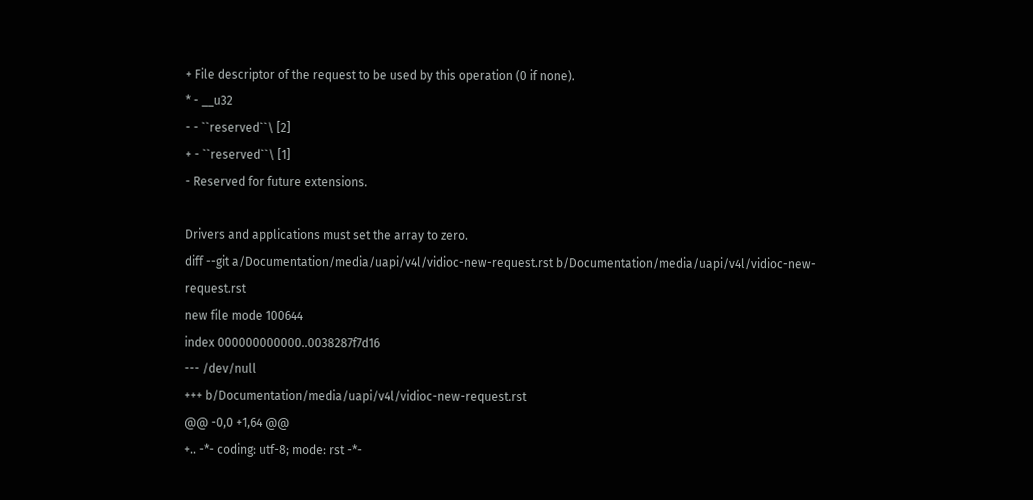+ File descriptor of the request to be used by this operation (0 if none).
* - __u32
- - ``reserved``\ [2]
+ - ``reserved``\ [1]
- Reserved for future extensions.

Drivers and applications must set the array to zero.
diff --git a/Documentation/media/uapi/v4l/vidioc-new-request.rst b/Documentation/media/uapi/v4l/vidioc-new-request.rst
new file mode 100644
index 000000000000..0038287f7d16
--- /dev/null
+++ b/Documentation/media/uapi/v4l/vidioc-new-request.rst
@@ -0,0 +1,64 @@
+.. -*- coding: utf-8; mode: rst -*-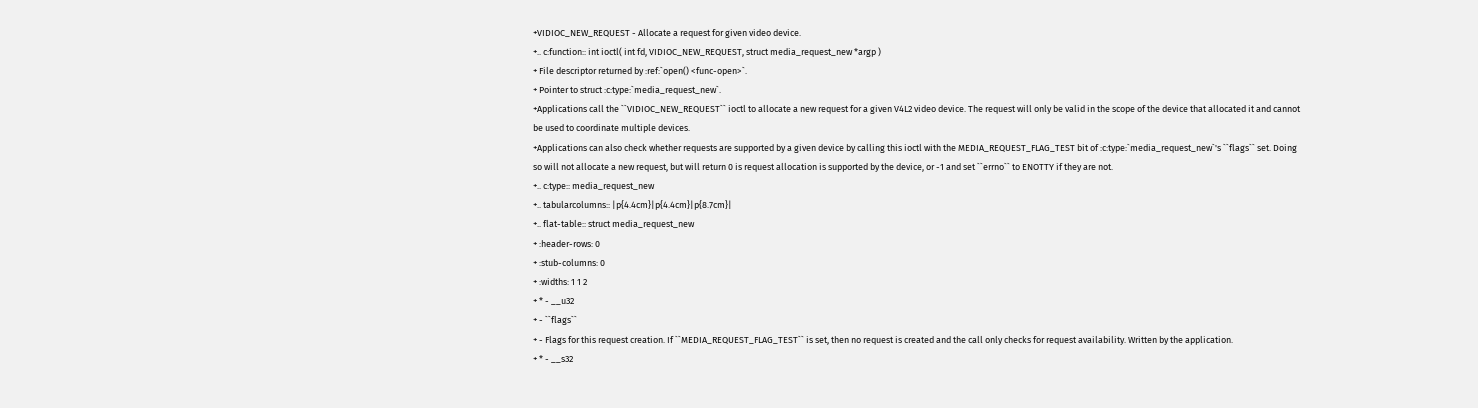+VIDIOC_NEW_REQUEST - Allocate a request for given video device.
+.. c:function:: int ioctl( int fd, VIDIOC_NEW_REQUEST, struct media_request_new *argp )
+ File descriptor returned by :ref:`open() <func-open>`.
+ Pointer to struct :c:type:`media_request_new`.
+Applications call the ``VIDIOC_NEW_REQUEST`` ioctl to allocate a new request for a given V4L2 video device. The request will only be valid in the scope of the device that allocated it and cannot be used to coordinate multiple devices.
+Applications can also check whether requests are supported by a given device by calling this ioctl with the MEDIA_REQUEST_FLAG_TEST bit of :c:type:`media_request_new`'s ``flags`` set. Doing so will not allocate a new request, but will return 0 is request allocation is supported by the device, or -1 and set ``errno`` to ENOTTY if they are not.
+.. c:type:: media_request_new
+.. tabularcolumns:: |p{4.4cm}|p{4.4cm}|p{8.7cm}|
+.. flat-table:: struct media_request_new
+ :header-rows: 0
+ :stub-columns: 0
+ :widths: 1 1 2
+ * - __u32
+ - ``flags``
+ - Flags for this request creation. If ``MEDIA_REQUEST_FLAG_TEST`` is set, then no request is created and the call only checks for request availability. Written by the application.
+ * - __s32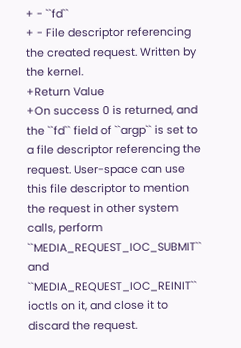+ - ``fd``
+ - File descriptor referencing the created request. Written by the kernel.
+Return Value
+On success 0 is returned, and the ``fd`` field of ``argp`` is set to a file descriptor referencing the request. User-space can use this file descriptor to mention the request in other system calls, perform ``MEDIA_REQUEST_IOC_SUBMIT`` and ``MEDIA_REQUEST_IOC_REINIT`` ioctls on it, and close it to discard the request.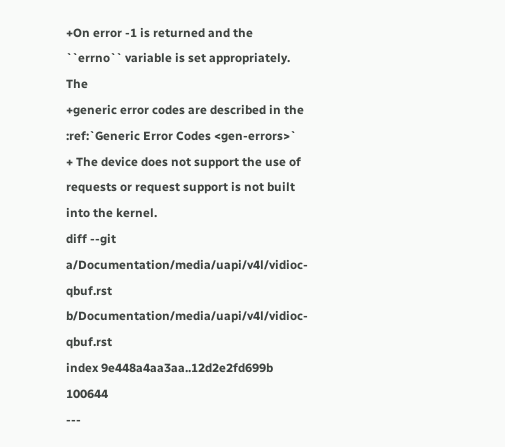+On error -1 is returned and the ``errno`` variable is set appropriately. The
+generic error codes are described in the :ref:`Generic Error Codes <gen-errors>`
+ The device does not support the use of requests or request support is not built into the kernel.
diff --git a/Documentation/media/uapi/v4l/vidioc-qbuf.rst b/Documentation/media/uapi/v4l/vidioc-qbuf.rst
index 9e448a4aa3aa..12d2e2fd699b 100644
---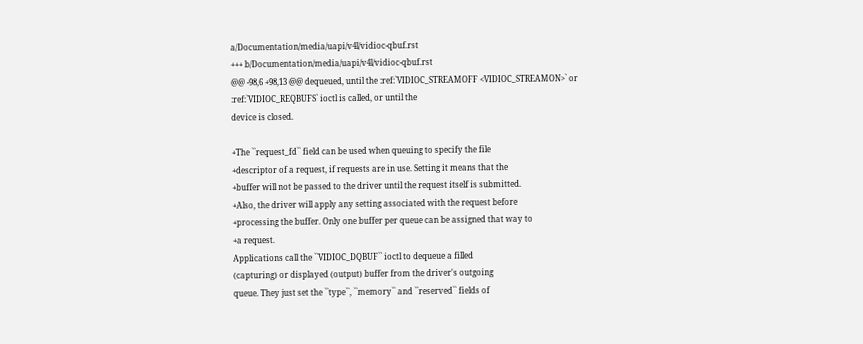a/Documentation/media/uapi/v4l/vidioc-qbuf.rst
+++ b/Documentation/media/uapi/v4l/vidioc-qbuf.rst
@@ -98,6 +98,13 @@ dequeued, until the :ref:`VIDIOC_STREAMOFF <VIDIOC_STREAMON>` or
:ref:`VIDIOC_REQBUFS` ioctl is called, or until the
device is closed.

+The ``request_fd`` field can be used when queuing to specify the file
+descriptor of a request, if requests are in use. Setting it means that the
+buffer will not be passed to the driver until the request itself is submitted.
+Also, the driver will apply any setting associated with the request before
+processing the buffer. Only one buffer per queue can be assigned that way to
+a request.
Applications call the ``VIDIOC_DQBUF`` ioctl to dequeue a filled
(capturing) or displayed (output) buffer from the driver's outgoing
queue. They just set the ``type``, ``memory`` and ``reserved`` fields of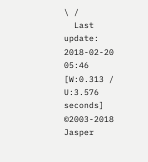\ /
  Last update: 2018-02-20 05:46    [W:0.313 / U:3.576 seconds]
©2003-2018 Jasper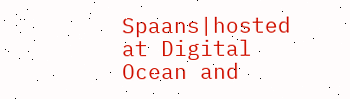Spaans|hosted at Digital Ocean and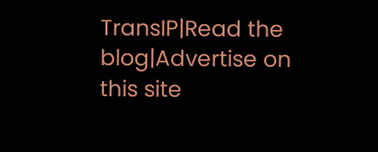TransIP|Read the blog|Advertise on this site